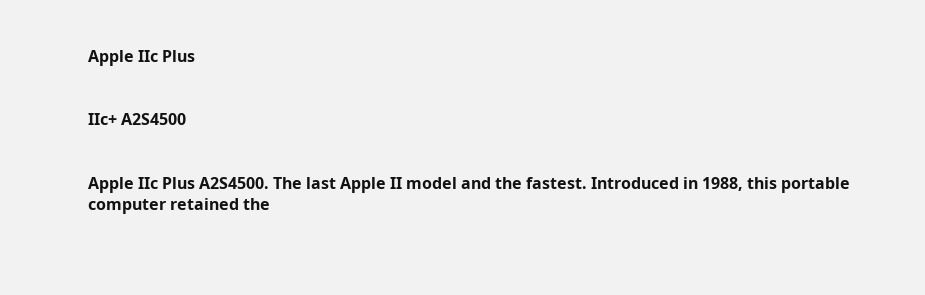Apple IIc Plus


IIc+ A2S4500


Apple IIc Plus A2S4500. The last Apple II model and the fastest. Introduced in 1988, this portable computer retained the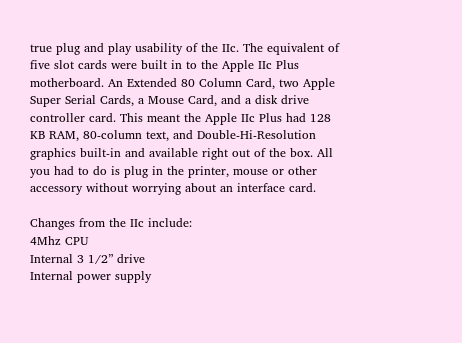true plug and play usability of the IIc. The equivalent of five slot cards were built in to the Apple IIc Plus motherboard. An Extended 80 Column Card, two Apple Super Serial Cards, a Mouse Card, and a disk drive controller card. This meant the Apple IIc Plus had 128 KB RAM, 80-column text, and Double-Hi-Resolution graphics built-in and available right out of the box. All you had to do is plug in the printer, mouse or other accessory without worrying about an interface card.

Changes from the IIc include:
4Mhz CPU
Internal 3 1/2” drive
Internal power supply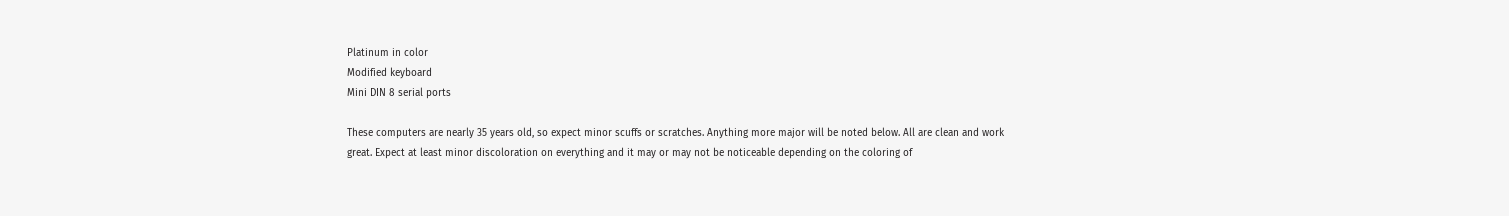Platinum in color
Modified keyboard
Mini DIN 8 serial ports

These computers are nearly 35 years old, so expect minor scuffs or scratches. Anything more major will be noted below. All are clean and work great. Expect at least minor discoloration on everything and it may or may not be noticeable depending on the coloring of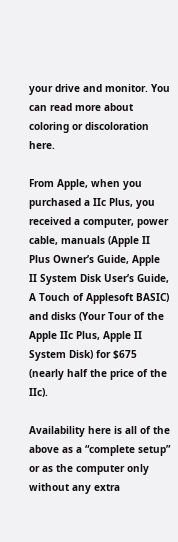your drive and monitor. You can read more about coloring or discoloration here.

From Apple, when you purchased a IIc Plus, you received a computer, power cable, manuals (Apple II Plus Owner’s Guide, Apple II System Disk User’s Guide, A Touch of Applesoft BASIC) and disks (Your Tour of the Apple IIc Plus, Apple II System Disk) for $675 (nearly half the price of the IIc).

Availability here is all of the above as a “complete setup” or as the computer only without any extra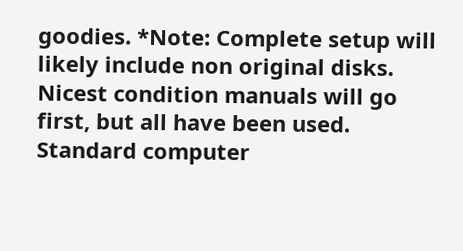goodies. *Note: Complete setup will likely include non original disks. Nicest condition manuals will go first, but all have been used. Standard computer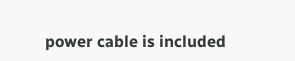power cable is included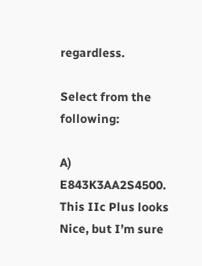regardless.

Select from the following:

A) E843K3AA2S4500. This IIc Plus looks Nice, but I’m sure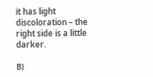it has light discoloration – the right side is a little darker.

B)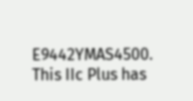E9442YMAS4500. This IIc Plus has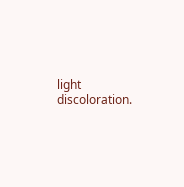light discoloration.